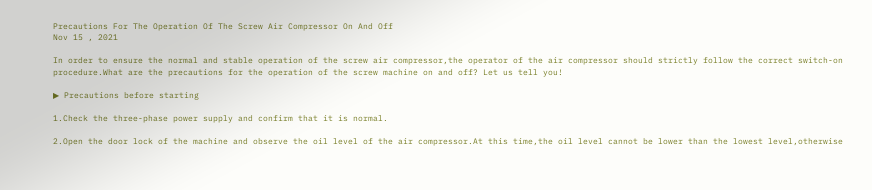Precautions For The Operation Of The Screw Air Compressor On And Off
Nov 15 , 2021

In order to ensure the normal and stable operation of the screw air compressor,the operator of the air compressor should strictly follow the correct switch-on procedure.What are the precautions for the operation of the screw machine on and off? Let us tell you!

▶ Precautions before starting

1.Check the three-phase power supply and confirm that it is normal.

2.Open the door lock of the machine and observe the oil level of the air compressor.At this time,the oil level cannot be lower than the lowest level,otherwise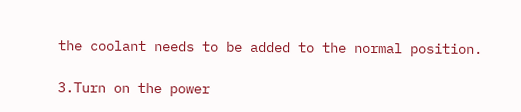the coolant needs to be added to the normal position.

3.Turn on the power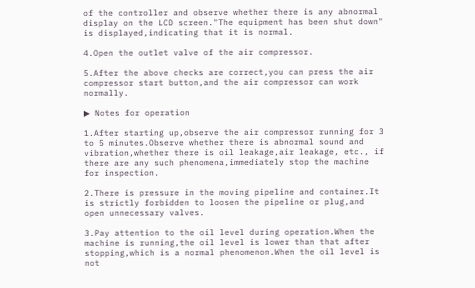of the controller and observe whether there is any abnormal display on the LCD screen."The equipment has been shut down" is displayed,indicating that it is normal.

4.Open the outlet valve of the air compressor.

5.After the above checks are correct,you can press the air compressor start button,and the air compressor can work normally.

▶ Notes for operation

1.After starting up,observe the air compressor running for 3 to 5 minutes.Observe whether there is abnormal sound and vibration,whether there is oil leakage,air leakage, etc., if there are any such phenomena,immediately stop the machine for inspection.

2.There is pressure in the moving pipeline and container.It is strictly forbidden to loosen the pipeline or plug,and open unnecessary valves.

3.Pay attention to the oil level during operation.When the machine is running,the oil level is lower than that after stopping,which is a normal phenomenon.When the oil level is not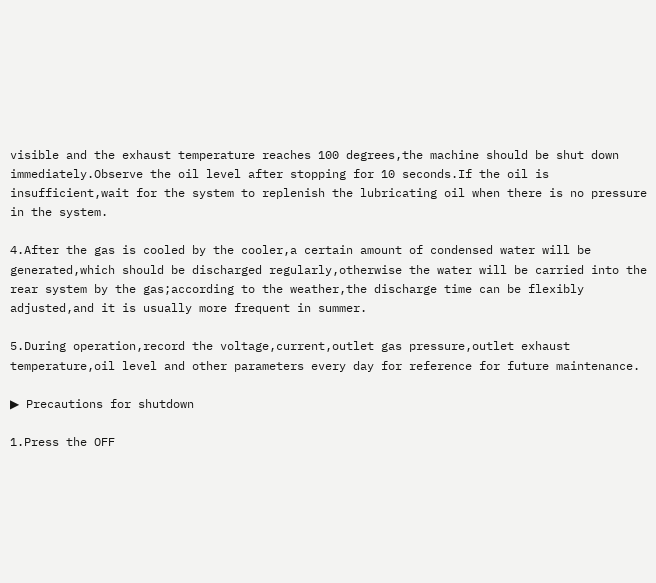visible and the exhaust temperature reaches 100 degrees,the machine should be shut down immediately.Observe the oil level after stopping for 10 seconds.If the oil is insufficient,wait for the system to replenish the lubricating oil when there is no pressure in the system.

4.After the gas is cooled by the cooler,a certain amount of condensed water will be generated,which should be discharged regularly,otherwise the water will be carried into the rear system by the gas;according to the weather,the discharge time can be flexibly adjusted,and it is usually more frequent in summer.

5.During operation,record the voltage,current,outlet gas pressure,outlet exhaust temperature,oil level and other parameters every day for reference for future maintenance.

▶ Precautions for shutdown

1.Press the OFF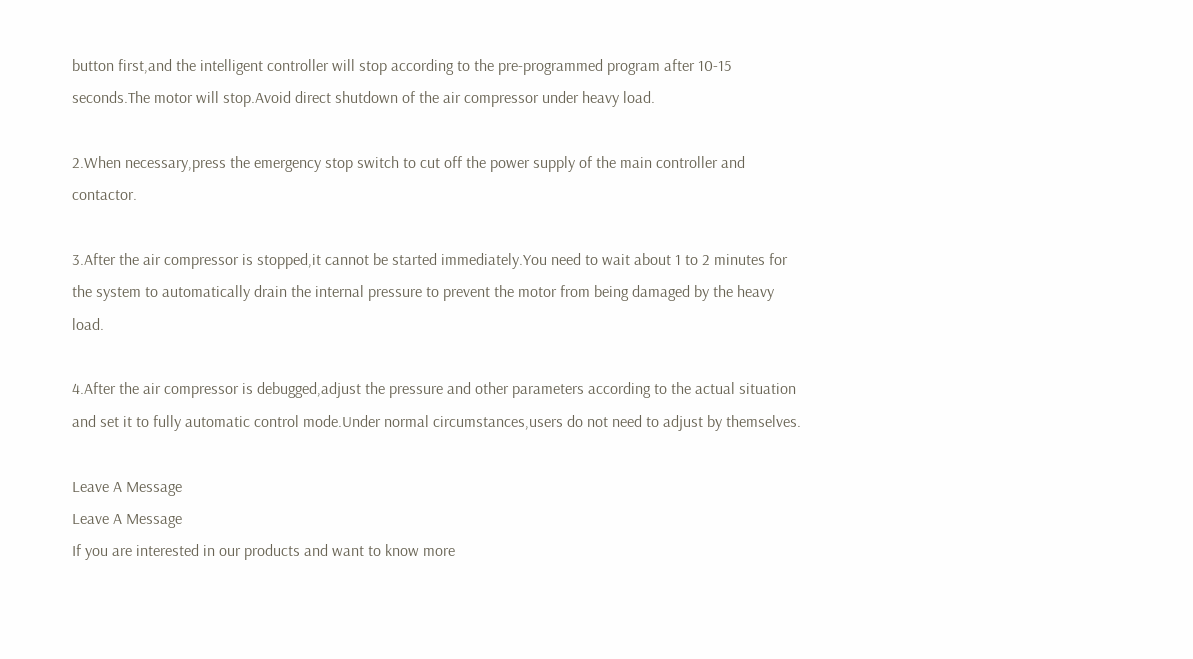button first,and the intelligent controller will stop according to the pre-programmed program after 10-15 seconds.The motor will stop.Avoid direct shutdown of the air compressor under heavy load.

2.When necessary,press the emergency stop switch to cut off the power supply of the main controller and contactor.

3.After the air compressor is stopped,it cannot be started immediately.You need to wait about 1 to 2 minutes for the system to automatically drain the internal pressure to prevent the motor from being damaged by the heavy load.

4.After the air compressor is debugged,adjust the pressure and other parameters according to the actual situation and set it to fully automatic control mode.Under normal circumstances,users do not need to adjust by themselves.

Leave A Message
Leave A Message
If you are interested in our products and want to know more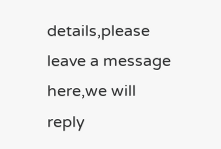details,please leave a message here,we will reply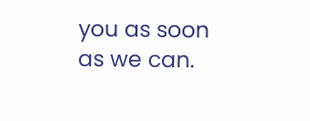you as soon as we can.